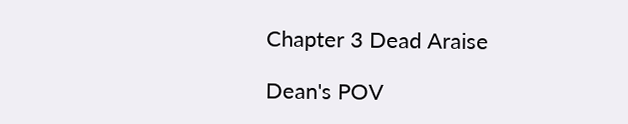Chapter 3 Dead Araise

Dean's POV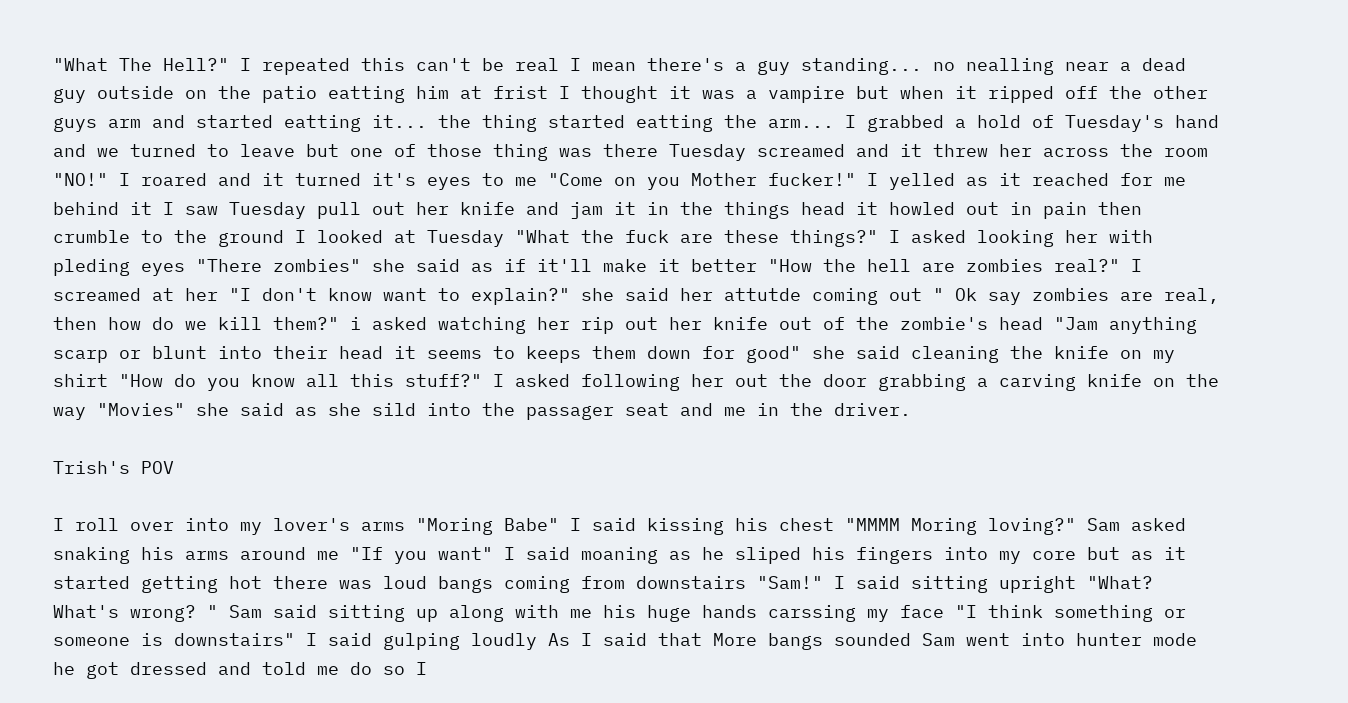"What The Hell?" I repeated this can't be real I mean there's a guy standing... no nealling near a dead guy outside on the patio eatting him at frist I thought it was a vampire but when it ripped off the other guys arm and started eatting it... the thing started eatting the arm... I grabbed a hold of Tuesday's hand and we turned to leave but one of those thing was there Tuesday screamed and it threw her across the room "NO!" I roared and it turned it's eyes to me "Come on you Mother fucker!" I yelled as it reached for me behind it I saw Tuesday pull out her knife and jam it in the things head it howled out in pain then crumble to the ground I looked at Tuesday "What the fuck are these things?" I asked looking her with pleding eyes "There zombies" she said as if it'll make it better "How the hell are zombies real?" I screamed at her "I don't know want to explain?" she said her attutde coming out " Ok say zombies are real, then how do we kill them?" i asked watching her rip out her knife out of the zombie's head "Jam anything scarp or blunt into their head it seems to keeps them down for good" she said cleaning the knife on my shirt "How do you know all this stuff?" I asked following her out the door grabbing a carving knife on the way "Movies" she said as she sild into the passager seat and me in the driver.

Trish's POV

I roll over into my lover's arms "Moring Babe" I said kissing his chest "MMMM Moring loving?" Sam asked snaking his arms around me "If you want" I said moaning as he sliped his fingers into my core but as it started getting hot there was loud bangs coming from downstairs "Sam!" I said sitting upright "What? What's wrong? " Sam said sitting up along with me his huge hands carssing my face "I think something or someone is downstairs" I said gulping loudly As I said that More bangs sounded Sam went into hunter mode he got dressed and told me do so I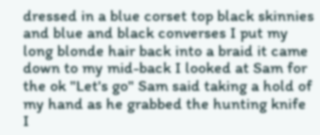dressed in a blue corset top black skinnies and blue and black converses I put my long blonde hair back into a braid it came down to my mid-back I looked at Sam for the ok "Let's go" Sam said taking a hold of my hand as he grabbed the hunting knife I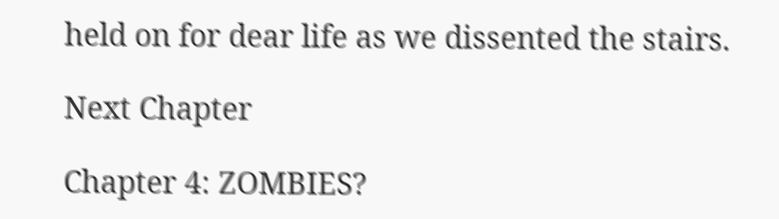held on for dear life as we dissented the stairs.

Next Chapter

Chapter 4: ZOMBIES?